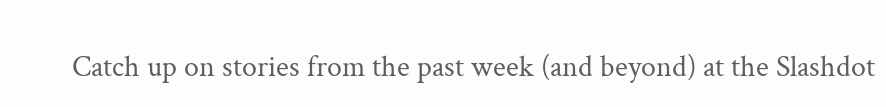Catch up on stories from the past week (and beyond) at the Slashdot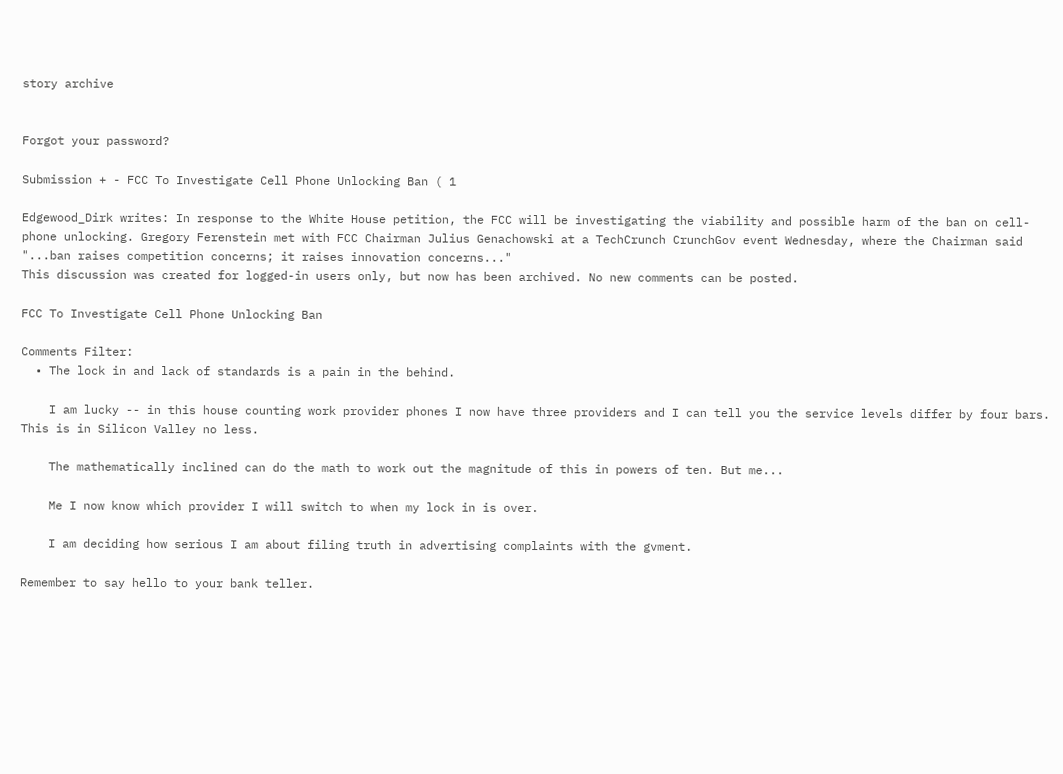story archive


Forgot your password?

Submission + - FCC To Investigate Cell Phone Unlocking Ban ( 1

Edgewood_Dirk writes: In response to the White House petition, the FCC will be investigating the viability and possible harm of the ban on cell-phone unlocking. Gregory Ferenstein met with FCC Chairman Julius Genachowski at a TechCrunch CrunchGov event Wednesday, where the Chairman said "...ban raises competition concerns; it raises innovation concerns..."
This discussion was created for logged-in users only, but now has been archived. No new comments can be posted.

FCC To Investigate Cell Phone Unlocking Ban

Comments Filter:
  • The lock in and lack of standards is a pain in the behind.

    I am lucky -- in this house counting work provider phones I now have three providers and I can tell you the service levels differ by four bars. This is in Silicon Valley no less.

    The mathematically inclined can do the math to work out the magnitude of this in powers of ten. But me...

    Me I now know which provider I will switch to when my lock in is over.

    I am deciding how serious I am about filing truth in advertising complaints with the gvment.

Remember to say hello to your bank teller.